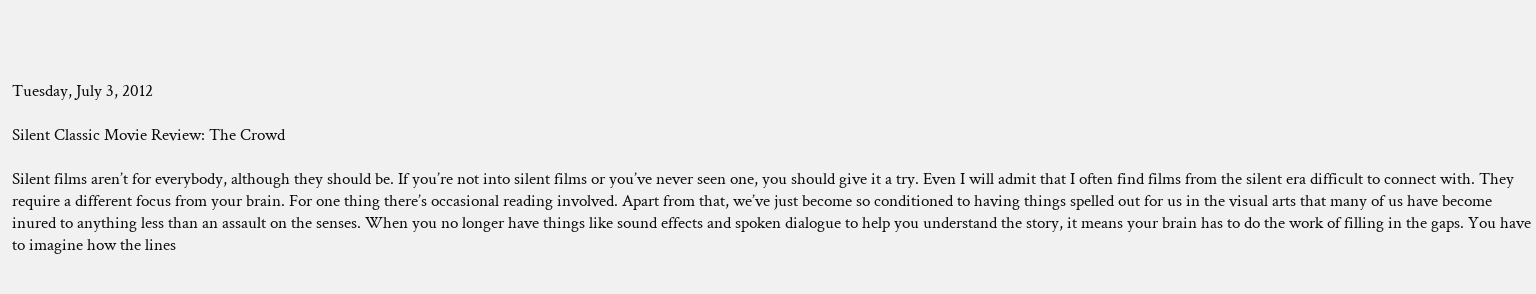Tuesday, July 3, 2012

Silent Classic Movie Review: The Crowd

Silent films aren’t for everybody, although they should be. If you’re not into silent films or you’ve never seen one, you should give it a try. Even I will admit that I often find films from the silent era difficult to connect with. They require a different focus from your brain. For one thing there’s occasional reading involved. Apart from that, we’ve just become so conditioned to having things spelled out for us in the visual arts that many of us have become inured to anything less than an assault on the senses. When you no longer have things like sound effects and spoken dialogue to help you understand the story, it means your brain has to do the work of filling in the gaps. You have to imagine how the lines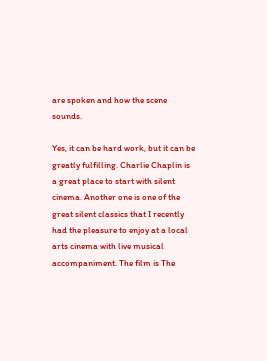are spoken and how the scene sounds.

Yes, it can be hard work, but it can be greatly fulfilling. Charlie Chaplin is a great place to start with silent cinema. Another one is one of the great silent classics that I recently had the pleasure to enjoy at a local arts cinema with live musical accompaniment. The film is The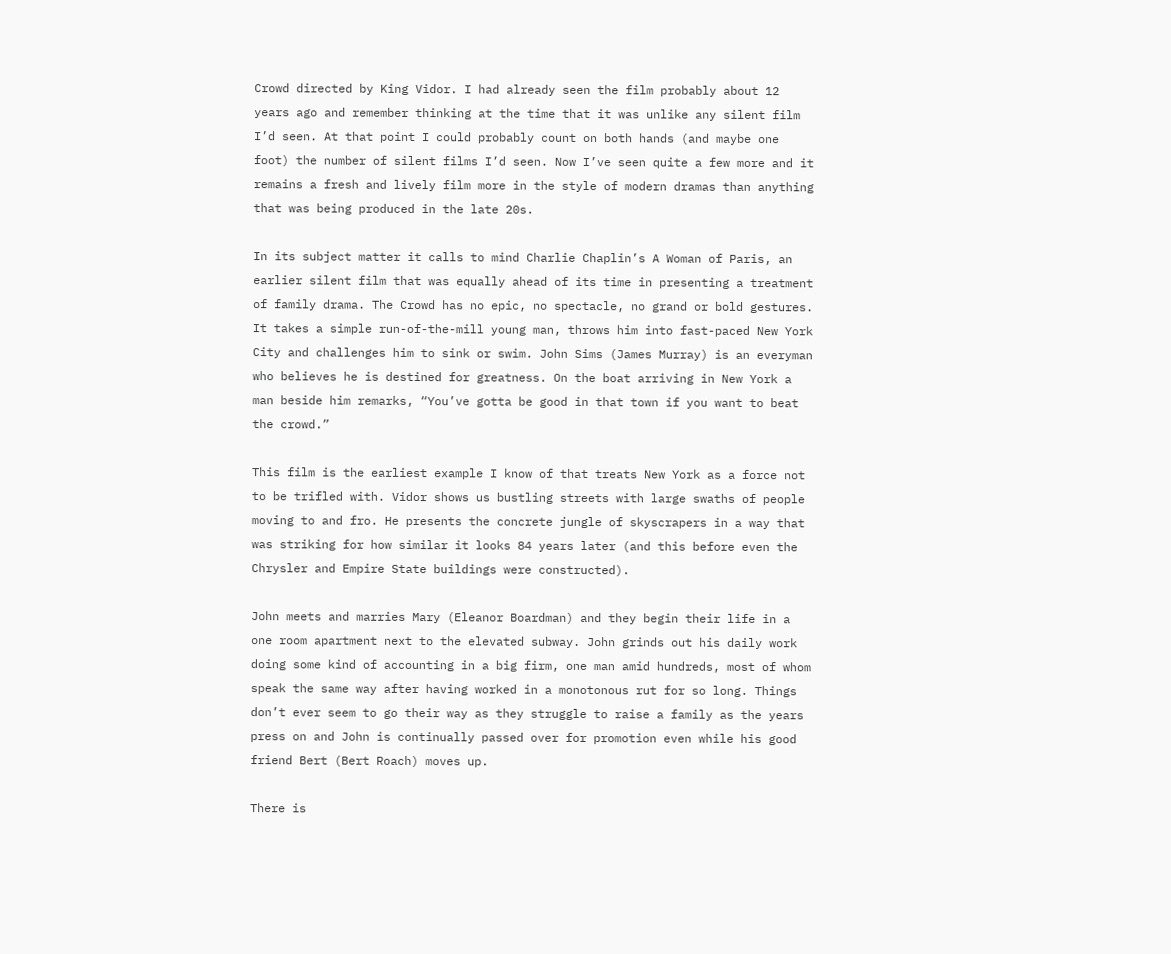Crowd directed by King Vidor. I had already seen the film probably about 12 years ago and remember thinking at the time that it was unlike any silent film I’d seen. At that point I could probably count on both hands (and maybe one foot) the number of silent films I’d seen. Now I’ve seen quite a few more and it remains a fresh and lively film more in the style of modern dramas than anything that was being produced in the late 20s.

In its subject matter it calls to mind Charlie Chaplin’s A Woman of Paris, an earlier silent film that was equally ahead of its time in presenting a treatment of family drama. The Crowd has no epic, no spectacle, no grand or bold gestures. It takes a simple run-of-the-mill young man, throws him into fast-paced New York City and challenges him to sink or swim. John Sims (James Murray) is an everyman who believes he is destined for greatness. On the boat arriving in New York a man beside him remarks, “You’ve gotta be good in that town if you want to beat the crowd.”

This film is the earliest example I know of that treats New York as a force not to be trifled with. Vidor shows us bustling streets with large swaths of people moving to and fro. He presents the concrete jungle of skyscrapers in a way that was striking for how similar it looks 84 years later (and this before even the Chrysler and Empire State buildings were constructed).

John meets and marries Mary (Eleanor Boardman) and they begin their life in a one room apartment next to the elevated subway. John grinds out his daily work doing some kind of accounting in a big firm, one man amid hundreds, most of whom speak the same way after having worked in a monotonous rut for so long. Things don’t ever seem to go their way as they struggle to raise a family as the years press on and John is continually passed over for promotion even while his good friend Bert (Bert Roach) moves up.

There is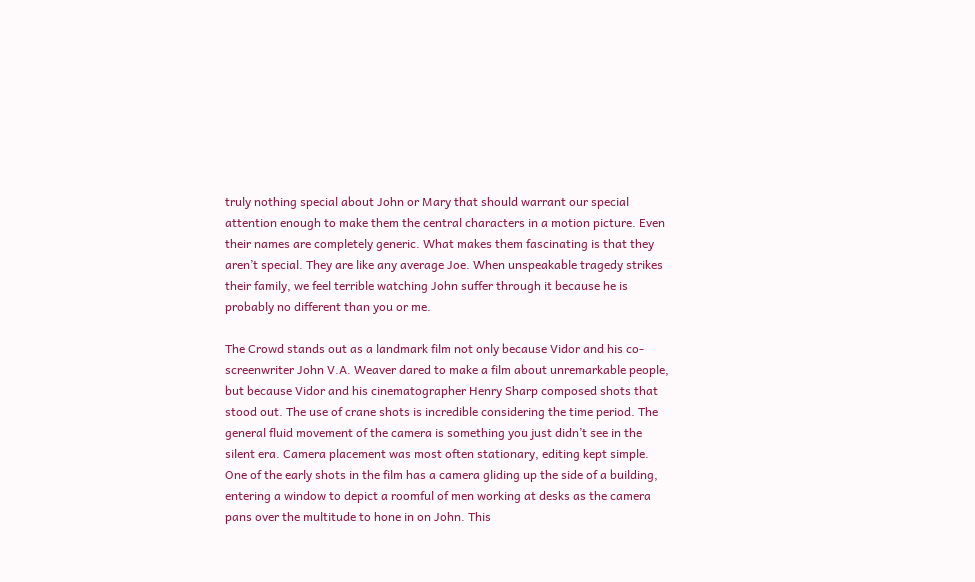truly nothing special about John or Mary that should warrant our special attention enough to make them the central characters in a motion picture. Even their names are completely generic. What makes them fascinating is that they aren’t special. They are like any average Joe. When unspeakable tragedy strikes their family, we feel terrible watching John suffer through it because he is probably no different than you or me.

The Crowd stands out as a landmark film not only because Vidor and his co-screenwriter John V.A. Weaver dared to make a film about unremarkable people, but because Vidor and his cinematographer Henry Sharp composed shots that stood out. The use of crane shots is incredible considering the time period. The general fluid movement of the camera is something you just didn’t see in the silent era. Camera placement was most often stationary, editing kept simple. One of the early shots in the film has a camera gliding up the side of a building, entering a window to depict a roomful of men working at desks as the camera pans over the multitude to hone in on John. This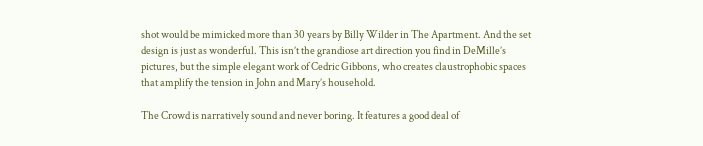shot would be mimicked more than 30 years by Billy Wilder in The Apartment. And the set design is just as wonderful. This isn’t the grandiose art direction you find in DeMille’s pictures, but the simple elegant work of Cedric Gibbons, who creates claustrophobic spaces that amplify the tension in John and Mary’s household.

The Crowd is narratively sound and never boring. It features a good deal of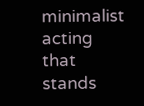minimalist acting that stands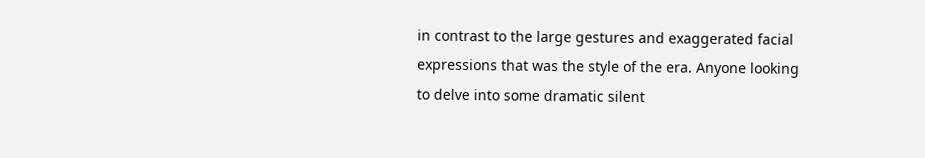in contrast to the large gestures and exaggerated facial expressions that was the style of the era. Anyone looking to delve into some dramatic silent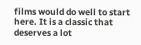films would do well to start here. It is a classic that deserves a lot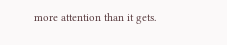more attention than it gets.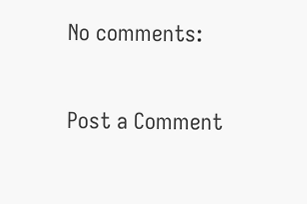No comments:

Post a Comment